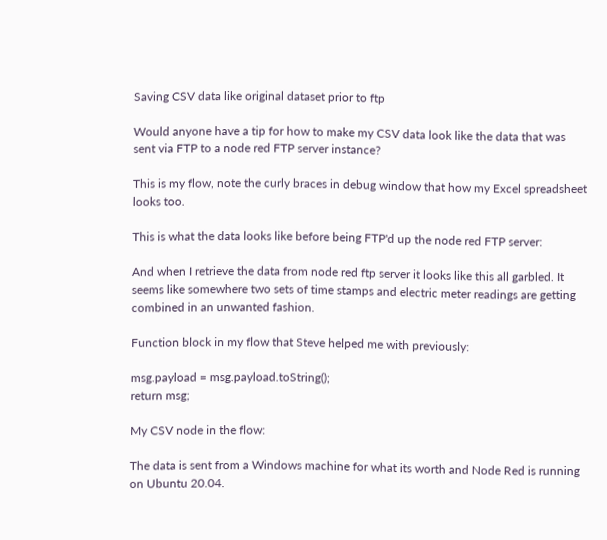Saving CSV data like original dataset prior to ftp

Would anyone have a tip for how to make my CSV data look like the data that was sent via FTP to a node red FTP server instance?

This is my flow, note the curly braces in debug window that how my Excel spreadsheet looks too.

This is what the data looks like before being FTP'd up the node red FTP server:

And when I retrieve the data from node red ftp server it looks like this all garbled. It seems like somewhere two sets of time stamps and electric meter readings are getting combined in an unwanted fashion.

Function block in my flow that Steve helped me with previously:

msg.payload = msg.payload.toString();
return msg;

My CSV node in the flow:

The data is sent from a Windows machine for what its worth and Node Red is running on Ubuntu 20.04.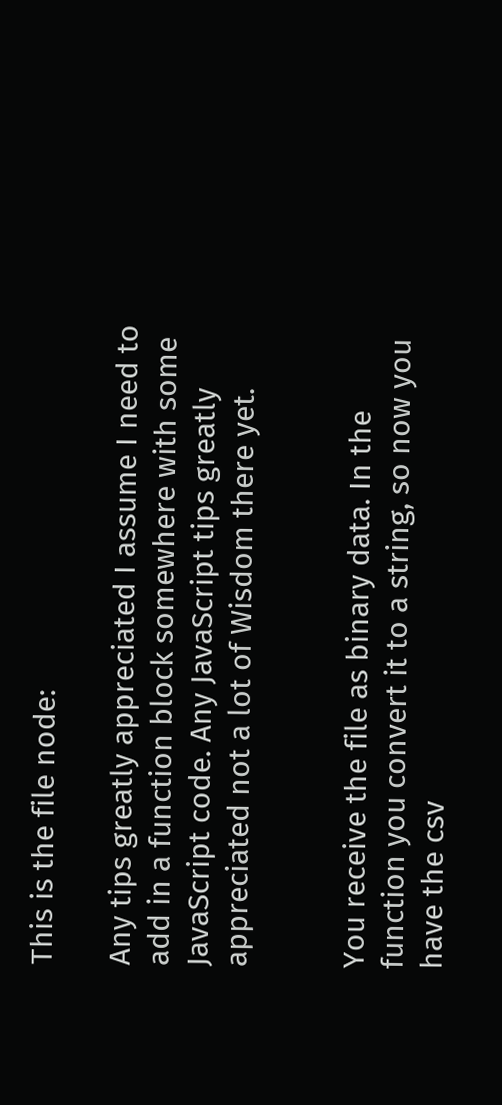This is the file node:

Any tips greatly appreciated I assume I need to add in a function block somewhere with some JavaScript code. Any JavaScript tips greatly appreciated not a lot of Wisdom there yet.


You receive the file as binary data. In the function you convert it to a string, so now you have the csv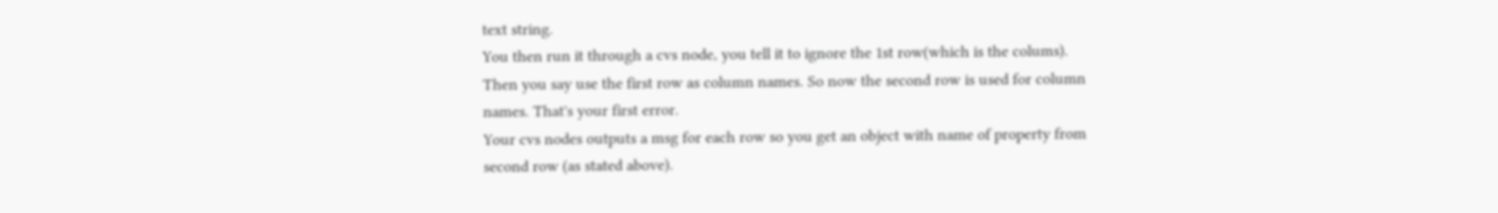text string.
You then run it through a cvs node, you tell it to ignore the 1st row(which is the colums). Then you say use the first row as column names. So now the second row is used for column names. That's your first error.
Your cvs nodes outputs a msg for each row so you get an object with name of property from second row (as stated above).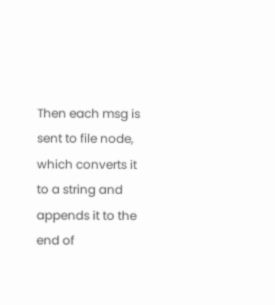Then each msg is sent to file node, which converts it to a string and appends it to the end of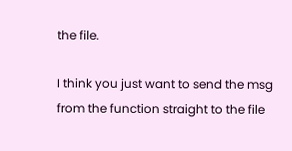the file.

I think you just want to send the msg from the function straight to the file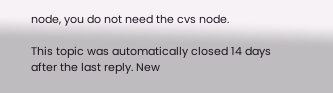node, you do not need the cvs node.

This topic was automatically closed 14 days after the last reply. New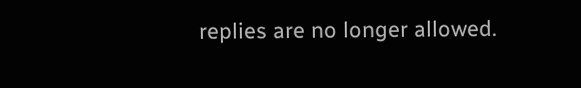replies are no longer allowed.